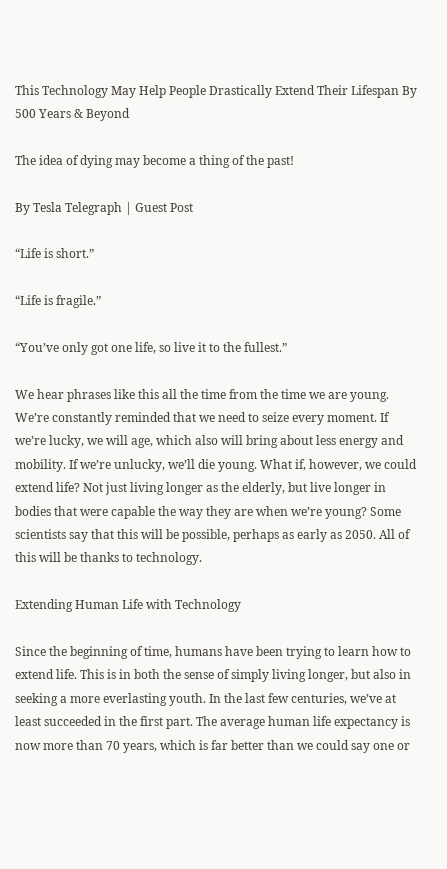This Technology May Help People Drastically Extend Their Lifespan By 500 Years & Beyond

The idea of dying may become a thing of the past!

By Tesla Telegraph | Guest Post

“Life is short.”

“Life is fragile.”

“You’ve only got one life, so live it to the fullest.”

We hear phrases like this all the time from the time we are young. We’re constantly reminded that we need to seize every moment. If we’re lucky, we will age, which also will bring about less energy and mobility. If we’re unlucky, we’ll die young. What if, however, we could extend life? Not just living longer as the elderly, but live longer in bodies that were capable the way they are when we’re young? Some scientists say that this will be possible, perhaps as early as 2050. All of this will be thanks to technology.

Extending Human Life with Technology

Since the beginning of time, humans have been trying to learn how to extend life. This is in both the sense of simply living longer, but also in seeking a more everlasting youth. In the last few centuries, we’ve at least succeeded in the first part. The average human life expectancy is now more than 70 years, which is far better than we could say one or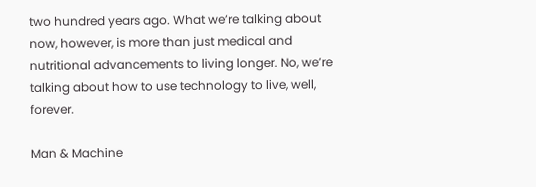two hundred years ago. What we’re talking about now, however, is more than just medical and nutritional advancements to living longer. No, we’re talking about how to use technology to live, well, forever.

Man & Machine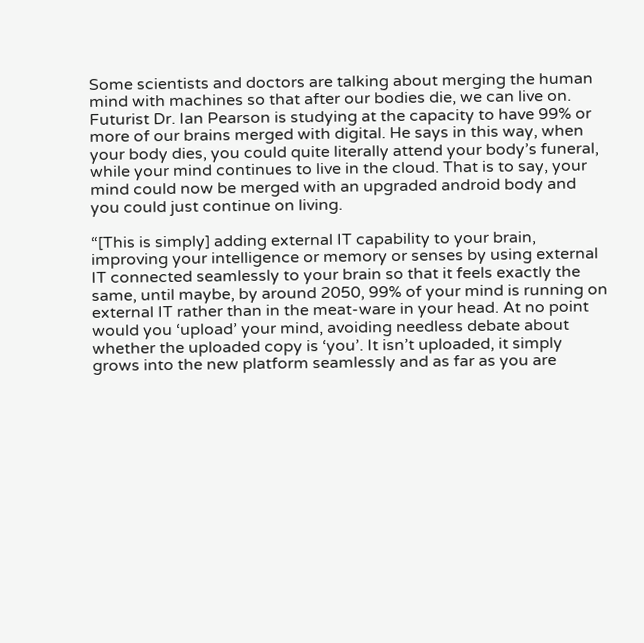Some scientists and doctors are talking about merging the human mind with machines so that after our bodies die, we can live on. Futurist Dr. Ian Pearson is studying at the capacity to have 99% or more of our brains merged with digital. He says in this way, when your body dies, you could quite literally attend your body’s funeral, while your mind continues to live in the cloud. That is to say, your mind could now be merged with an upgraded android body and you could just continue on living.

“[This is simply] adding external IT capability to your brain, improving your intelligence or memory or senses by using external IT connected seamlessly to your brain so that it feels exactly the same, until maybe, by around 2050, 99% of your mind is running on external IT rather than in the meat-ware in your head. At no point would you ‘upload’ your mind, avoiding needless debate about whether the uploaded copy is ‘you’. It isn’t uploaded, it simply grows into the new platform seamlessly and as far as you are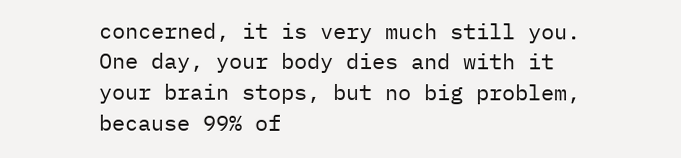concerned, it is very much still you. One day, your body dies and with it your brain stops, but no big problem, because 99% of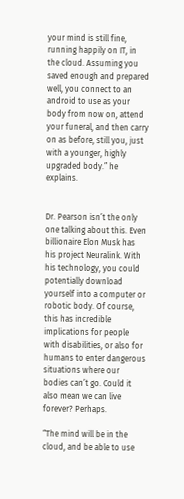your mind is still fine, running happily on IT, in the cloud. Assuming you saved enough and prepared well, you connect to an android to use as your body from now on, attend your funeral, and then carry on as before, still you, just with a younger, highly upgraded body.” he explains.


Dr. Pearson isn’t the only one talking about this. Even billionaire Elon Musk has his project Neuralink. With his technology, you could potentially download yourself into a computer or robotic body. Of course, this has incredible implications for people with disabilities, or also for humans to enter dangerous situations where our bodies can’t go. Could it also mean we can live forever? Perhaps.

“The mind will be in the cloud, and be able to use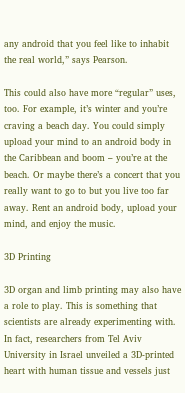any android that you feel like to inhabit the real world,” says Pearson.

This could also have more “regular” uses, too. For example, it’s winter and you’re craving a beach day. You could simply upload your mind to an android body in the Caribbean and boom – you’re at the beach. Or maybe there’s a concert that you really want to go to but you live too far away. Rent an android body, upload your mind, and enjoy the music.

3D Printing

3D organ and limb printing may also have a role to play. This is something that scientists are already experimenting with. In fact, researchers from Tel Aviv University in Israel unveiled a 3D-printed heart with human tissue and vessels just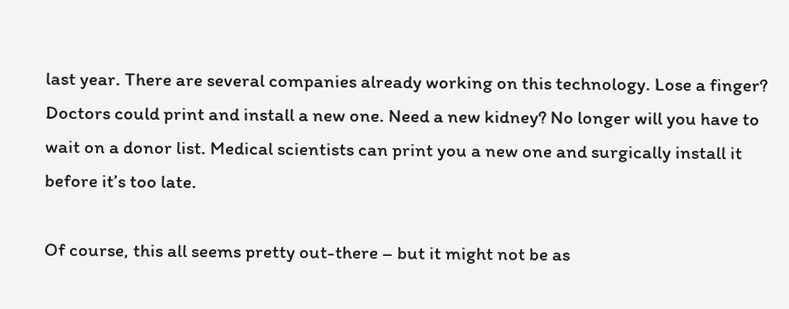last year. There are several companies already working on this technology. Lose a finger? Doctors could print and install a new one. Need a new kidney? No longer will you have to wait on a donor list. Medical scientists can print you a new one and surgically install it before it’s too late.

Of course, this all seems pretty out-there – but it might not be as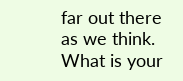far out there as we think. What is your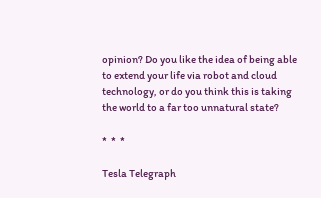opinion? Do you like the idea of being able to extend your life via robot and cloud technology, or do you think this is taking the world to a far too unnatural state?

*  *  *

Tesla Telegraph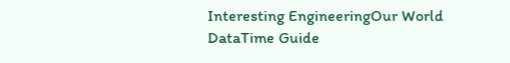Interesting EngineeringOur World DataTime Guide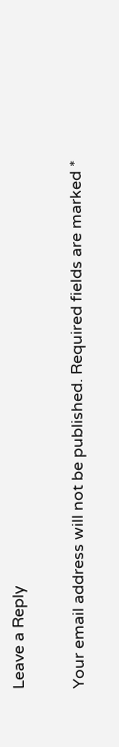Leave a Reply

Your email address will not be published. Required fields are marked *